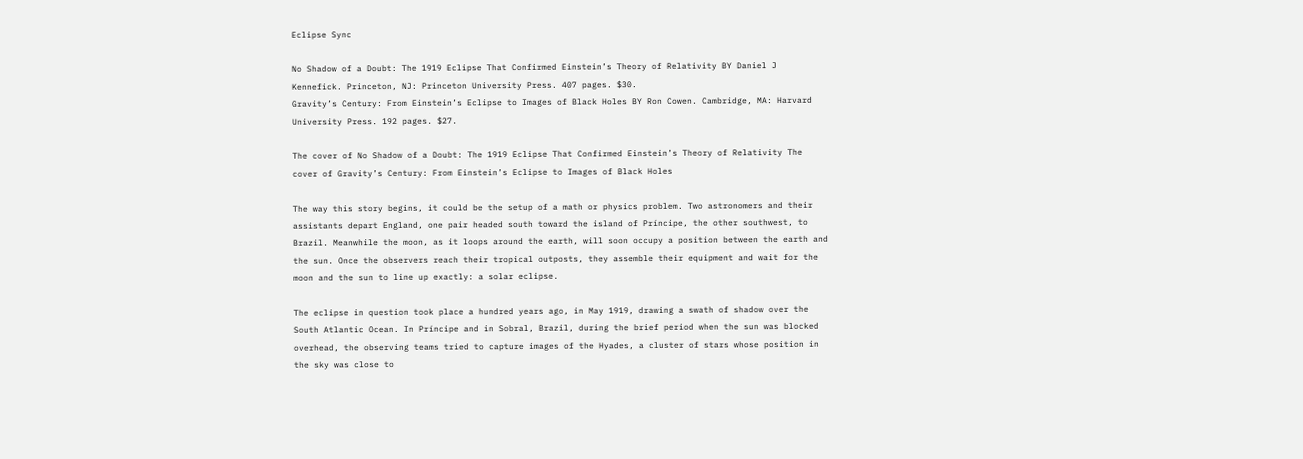Eclipse Sync

No Shadow of a Doubt: The 1919 Eclipse That Confirmed Einstein’s Theory of Relativity BY Daniel J Kennefick. Princeton, NJ: Princeton University Press. 407 pages. $30.
Gravity’s Century: From Einstein’s Eclipse to Images of Black Holes BY Ron Cowen. Cambridge, MA: Harvard University Press. 192 pages. $27.

The cover of No Shadow of a Doubt: The 1919 Eclipse That Confirmed Einstein’s Theory of Relativity The cover of Gravity’s Century: From Einstein’s Eclipse to Images of Black Holes

The way this story begins, it could be the setup of a math or physics problem. Two astronomers and their assistants depart England, one pair headed south toward the island of Príncipe, the other southwest, to Brazil. Meanwhile the moon, as it loops around the earth, will soon occupy a position between the earth and the sun. Once the observers reach their tropical outposts, they assemble their equipment and wait for the moon and the sun to line up exactly: a solar eclipse.

The eclipse in question took place a hundred years ago, in May 1919, drawing a swath of shadow over the South Atlantic Ocean. In Príncipe and in Sobral, Brazil, during the brief period when the sun was blocked overhead, the observing teams tried to capture images of the Hyades, a cluster of stars whose position in the sky was close to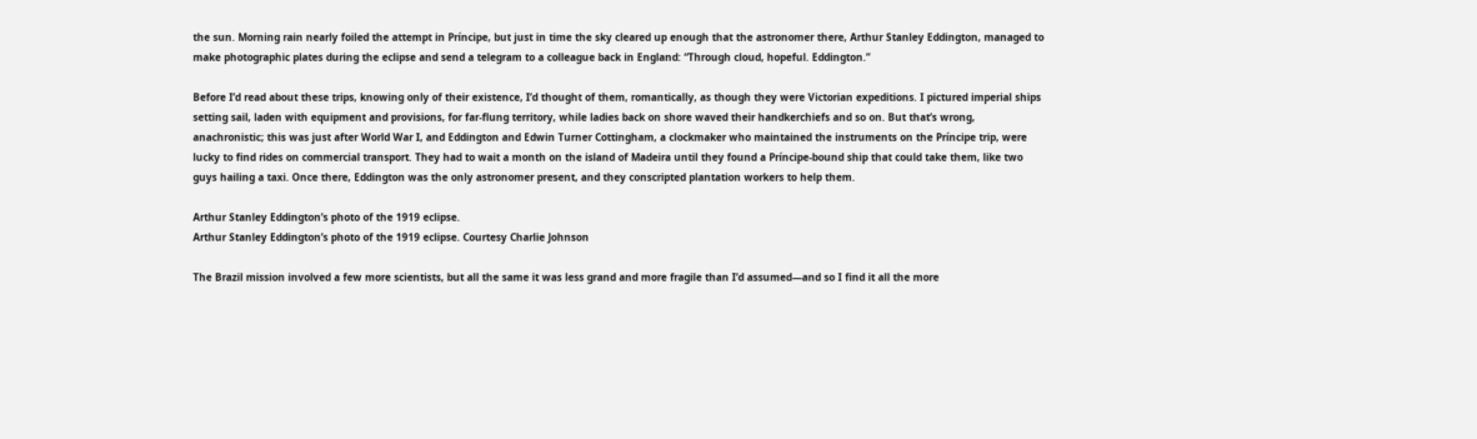the sun. Morning rain nearly foiled the attempt in Príncipe, but just in time the sky cleared up enough that the astronomer there, Arthur Stanley Eddington, managed to make photographic plates during the eclipse and send a telegram to a colleague back in England: “Through cloud, hopeful. Eddington.”

Before I’d read about these trips, knowing only of their existence, I’d thought of them, romantically, as though they were Victorian expeditions. I pictured imperial ships setting sail, laden with equipment and provisions, for far-flung territory, while ladies back on shore waved their handkerchiefs and so on. But that’s wrong, anachronistic; this was just after World War I, and Eddington and Edwin Turner Cottingham, a clockmaker who maintained the instruments on the Príncipe trip, were lucky to find rides on commercial transport. They had to wait a month on the island of Madeira until they found a Príncipe-bound ship that could take them, like two guys hailing a taxi. Once there, Eddington was the only astronomer present, and they conscripted plantation workers to help them.

Arthur Stanley Eddington’s photo of the 1919 eclipse.
Arthur Stanley Eddington’s photo of the 1919 eclipse. Courtesy Charlie Johnson

The Brazil mission involved a few more scientists, but all the same it was less grand and more fragile than I’d assumed—and so I find it all the more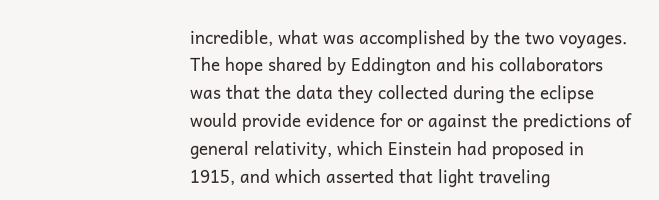incredible, what was accomplished by the two voyages. The hope shared by Eddington and his collaborators was that the data they collected during the eclipse would provide evidence for or against the predictions of general relativity, which Einstein had proposed in 1915, and which asserted that light traveling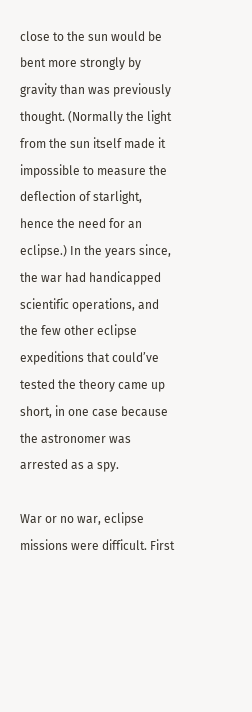close to the sun would be bent more strongly by gravity than was previously thought. (Normally the light from the sun itself made it impossible to measure the deflection of starlight, hence the need for an eclipse.) In the years since, the war had handicapped scientific operations, and the few other eclipse expeditions that could’ve tested the theory came up short, in one case because the astronomer was arrested as a spy.

War or no war, eclipse missions were difficult. First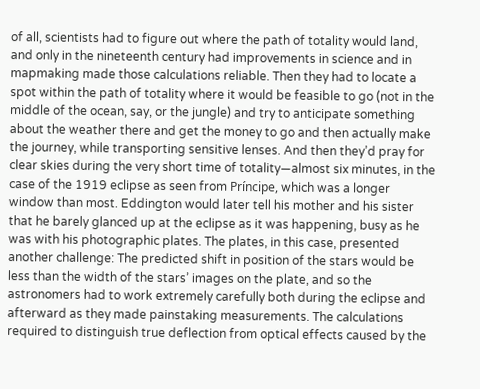of all, scientists had to figure out where the path of totality would land, and only in the nineteenth century had improvements in science and in mapmaking made those calculations reliable. Then they had to locate a spot within the path of totality where it would be feasible to go (not in the middle of the ocean, say, or the jungle) and try to anticipate something about the weather there and get the money to go and then actually make the journey, while transporting sensitive lenses. And then they’d pray for clear skies during the very short time of totality—almost six minutes, in the case of the 1919 eclipse as seen from Príncipe, which was a longer window than most. Eddington would later tell his mother and his sister that he barely glanced up at the eclipse as it was happening, busy as he was with his photographic plates. The plates, in this case, presented another challenge: The predicted shift in position of the stars would be less than the width of the stars’ images on the plate, and so the astronomers had to work extremely carefully both during the eclipse and afterward as they made painstaking measurements. The calculations required to distinguish true deflection from optical effects caused by the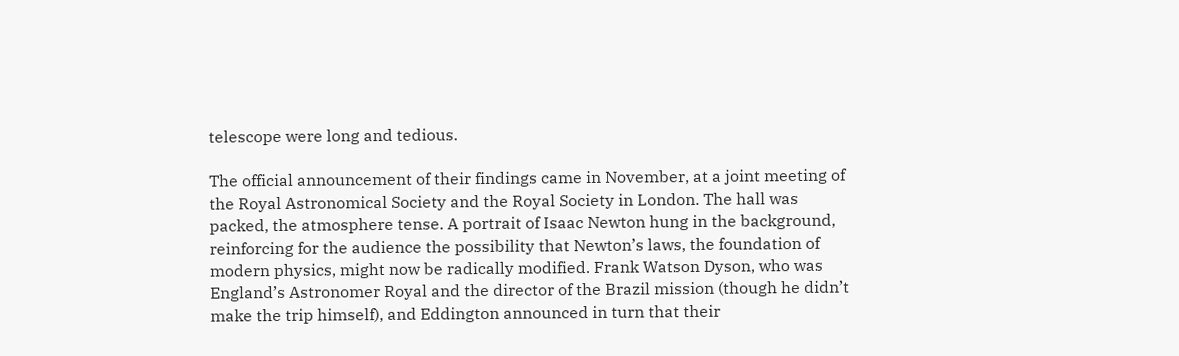telescope were long and tedious.

The official announcement of their findings came in November, at a joint meeting of the Royal Astronomical Society and the Royal Society in London. The hall was packed, the atmosphere tense. A portrait of Isaac Newton hung in the background, reinforcing for the audience the possibility that Newton’s laws, the foundation of modern physics, might now be radically modified. Frank Watson Dyson, who was England’s Astronomer Royal and the director of the Brazil mission (though he didn’t make the trip himself), and Eddington announced in turn that their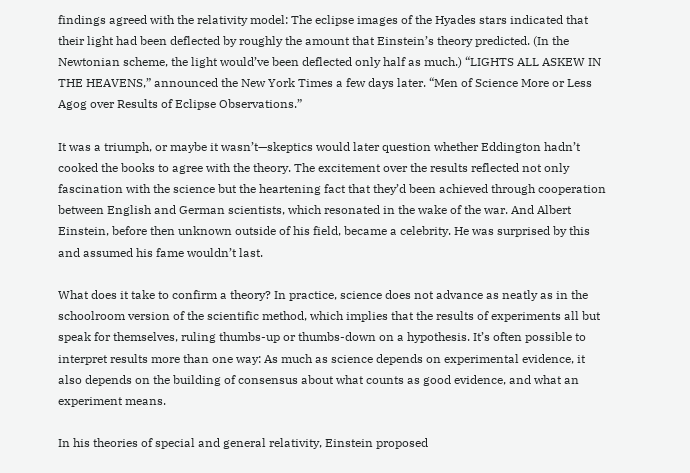findings agreed with the relativity model: The eclipse images of the Hyades stars indicated that their light had been deflected by roughly the amount that Einstein’s theory predicted. (In the Newtonian scheme, the light would’ve been deflected only half as much.) “LIGHTS ALL ASKEW IN THE HEAVENS,” announced the New York Times a few days later. “Men of Science More or Less Agog over Results of Eclipse Observations.”

It was a triumph, or maybe it wasn’t—skeptics would later question whether Eddington hadn’t cooked the books to agree with the theory. The excitement over the results reflected not only fascination with the science but the heartening fact that they’d been achieved through cooperation between English and German scientists, which resonated in the wake of the war. And Albert Einstein, before then unknown outside of his field, became a celebrity. He was surprised by this and assumed his fame wouldn’t last.

What does it take to confirm a theory? In practice, science does not advance as neatly as in the schoolroom version of the scientific method, which implies that the results of experiments all but speak for themselves, ruling thumbs-up or thumbs-down on a hypothesis. It’s often possible to interpret results more than one way: As much as science depends on experimental evidence, it also depends on the building of consensus about what counts as good evidence, and what an experiment means.

In his theories of special and general relativity, Einstein proposed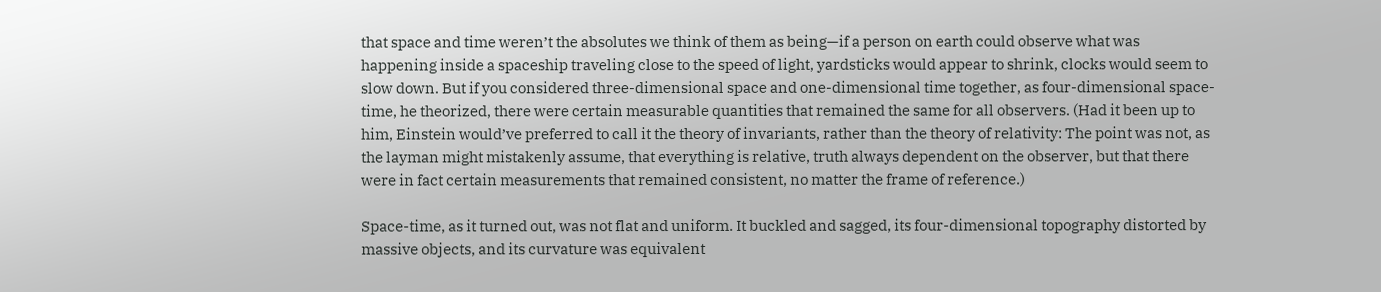that space and time weren’t the absolutes we think of them as being—if a person on earth could observe what was happening inside a spaceship traveling close to the speed of light, yardsticks would appear to shrink, clocks would seem to slow down. But if you considered three-dimensional space and one-dimensional time together, as four-dimensional space-time, he theorized, there were certain measurable quantities that remained the same for all observers. (Had it been up to him, Einstein would’ve preferred to call it the theory of invariants, rather than the theory of relativity: The point was not, as the layman might mistakenly assume, that everything is relative, truth always dependent on the observer, but that there were in fact certain measurements that remained consistent, no matter the frame of reference.)

Space-time, as it turned out, was not flat and uniform. It buckled and sagged, its four-dimensional topography distorted by massive objects, and its curvature was equivalent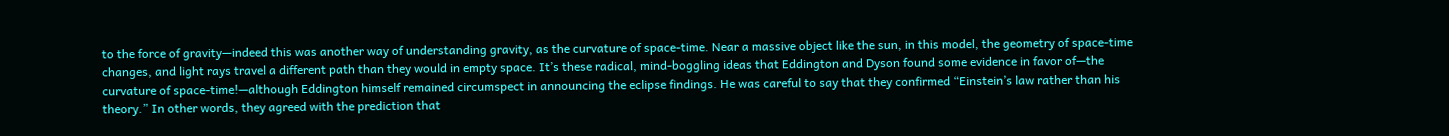to the force of gravity—indeed this was another way of understanding gravity, as the curvature of space-time. Near a massive object like the sun, in this model, the geometry of space-time changes, and light rays travel a different path than they would in empty space. It’s these radical, mind-boggling ideas that Eddington and Dyson found some evidence in favor of—the curvature of space-time!—although Eddington himself remained circumspect in announcing the eclipse findings. He was careful to say that they confirmed “Einstein’s law rather than his theory.” In other words, they agreed with the prediction that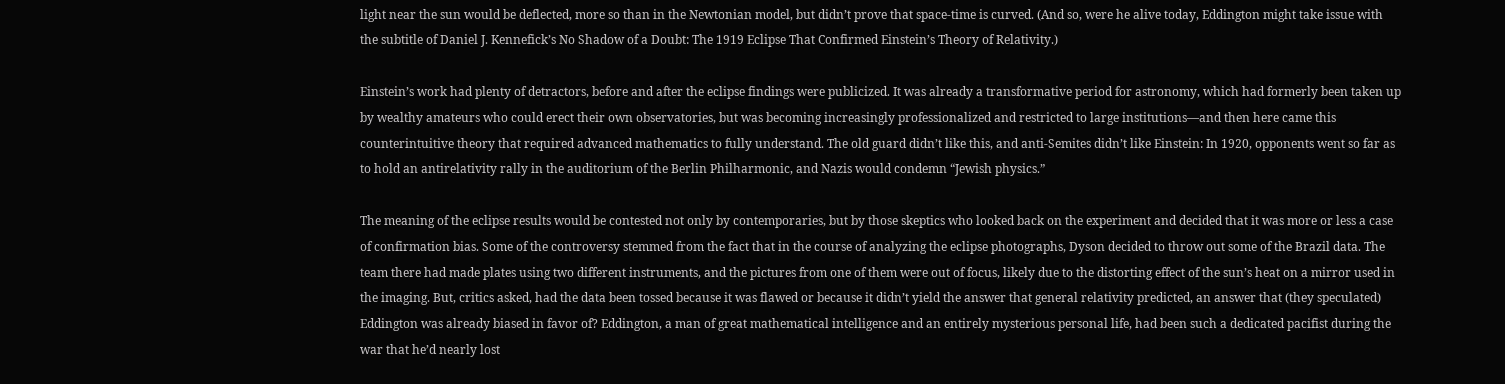light near the sun would be deflected, more so than in the Newtonian model, but didn’t prove that space-time is curved. (And so, were he alive today, Eddington might take issue with the subtitle of Daniel J. Kennefick’s No Shadow of a Doubt: The 1919 Eclipse That Confirmed Einstein’s Theory of Relativity.)

Einstein’s work had plenty of detractors, before and after the eclipse findings were publicized. It was already a transformative period for astronomy, which had formerly been taken up by wealthy amateurs who could erect their own observatories, but was becoming increasingly professionalized and restricted to large institutions—and then here came this counterintuitive theory that required advanced mathematics to fully understand. The old guard didn’t like this, and anti-Semites didn’t like Einstein: In 1920, opponents went so far as to hold an antirelativity rally in the auditorium of the Berlin Philharmonic, and Nazis would condemn “Jewish physics.”

The meaning of the eclipse results would be contested not only by contemporaries, but by those skeptics who looked back on the experiment and decided that it was more or less a case of confirmation bias. Some of the controversy stemmed from the fact that in the course of analyzing the eclipse photographs, Dyson decided to throw out some of the Brazil data. The team there had made plates using two different instruments, and the pictures from one of them were out of focus, likely due to the distorting effect of the sun’s heat on a mirror used in the imaging. But, critics asked, had the data been tossed because it was flawed or because it didn’t yield the answer that general relativity predicted, an answer that (they speculated) Eddington was already biased in favor of? Eddington, a man of great mathematical intelligence and an entirely mysterious personal life, had been such a dedicated pacifist during the war that he’d nearly lost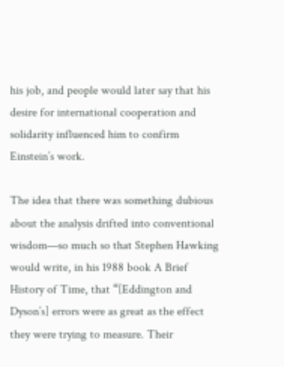his job, and people would later say that his desire for international cooperation and solidarity influenced him to confirm Einstein’s work.

The idea that there was something dubious about the analysis drifted into conventional wisdom—so much so that Stephen Hawking would write, in his 1988 book A Brief History of Time, that “[Eddington and Dyson’s] errors were as great as the effect they were trying to measure. Their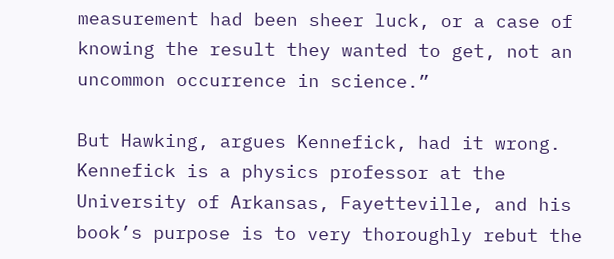measurement had been sheer luck, or a case of knowing the result they wanted to get, not an uncommon occurrence in science.”

But Hawking, argues Kennefick, had it wrong. Kennefick is a physics professor at the University of Arkansas, Fayetteville, and his book’s purpose is to very thoroughly rebut the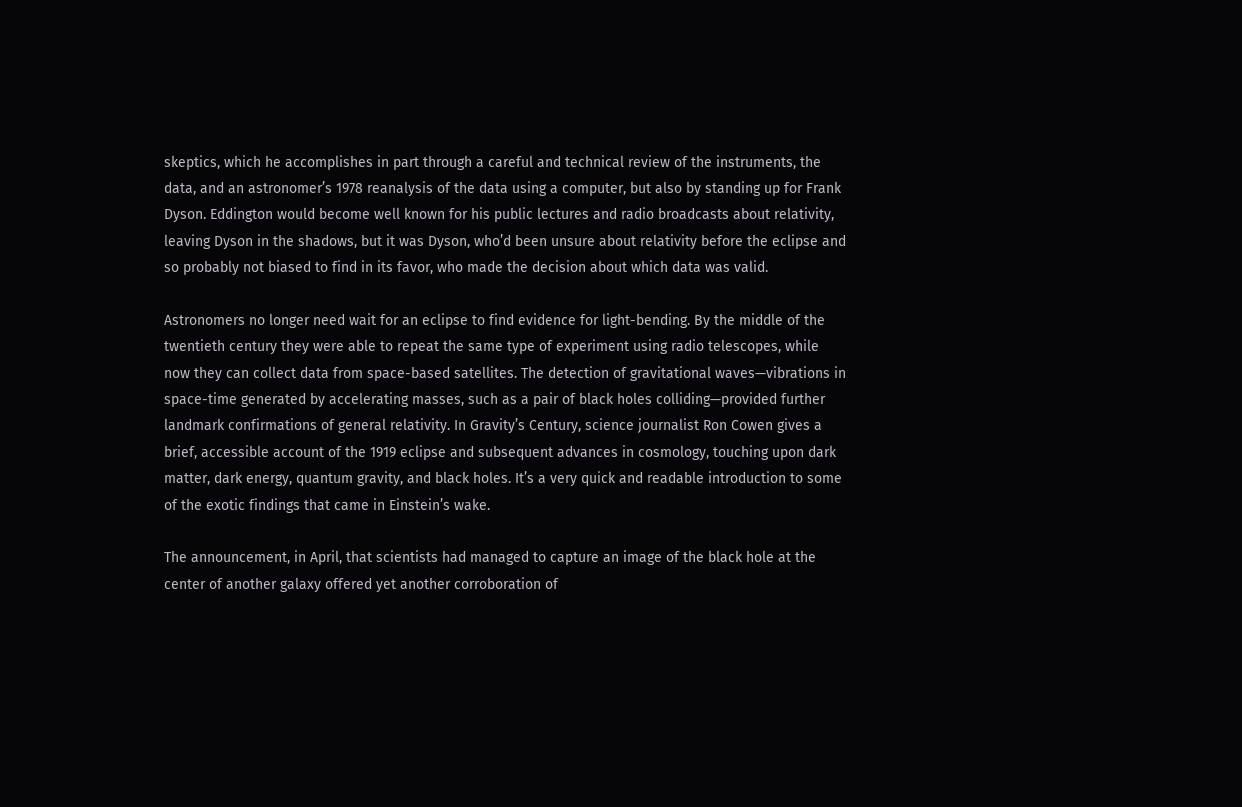skeptics, which he accomplishes in part through a careful and technical review of the instruments, the data, and an astronomer’s 1978 reanalysis of the data using a computer, but also by standing up for Frank Dyson. Eddington would become well known for his public lectures and radio broadcasts about relativity, leaving Dyson in the shadows, but it was Dyson, who’d been unsure about relativity before the eclipse and so probably not biased to find in its favor, who made the decision about which data was valid.

Astronomers no longer need wait for an eclipse to find evidence for light-bending. By the middle of the twentieth century they were able to repeat the same type of experiment using radio telescopes, while now they can collect data from space-based satellites. The detection of gravitational waves—vibrations in space-time generated by accelerating masses, such as a pair of black holes colliding—provided further landmark confirmations of general relativity. In Gravity’s Century, science journalist Ron Cowen gives a brief, accessible account of the 1919 eclipse and subsequent advances in cosmology, touching upon dark matter, dark energy, quantum gravity, and black holes. It’s a very quick and readable introduction to some of the exotic findings that came in Einstein’s wake.

The announcement, in April, that scientists had managed to capture an image of the black hole at the center of another galaxy offered yet another corroboration of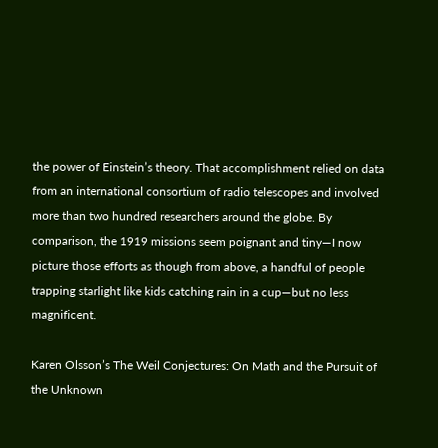the power of Einstein’s theory. That accomplishment relied on data from an international consortium of radio telescopes and involved more than two hundred researchers around the globe. By comparison, the 1919 missions seem poignant and tiny—I now picture those efforts as though from above, a handful of people trapping starlight like kids catching rain in a cup—but no less magnificent.

Karen Olsson’s The Weil Conjectures: On Math and the Pursuit of the Unknown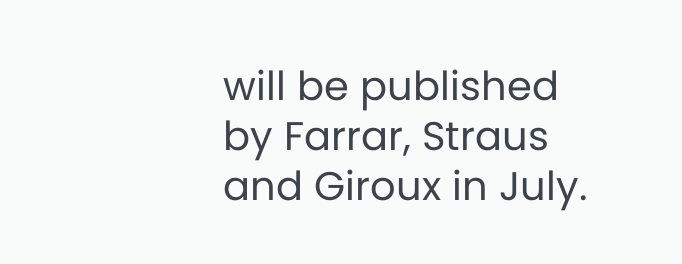will be published by Farrar, Straus and Giroux in July.